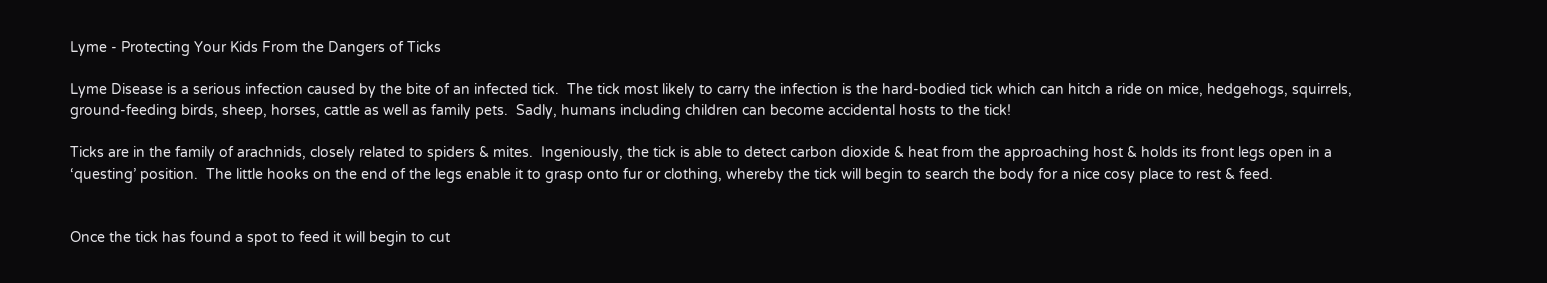Lyme - Protecting Your Kids From the Dangers of Ticks

Lyme Disease is a serious infection caused by the bite of an infected tick.  The tick most likely to carry the infection is the hard-bodied tick which can hitch a ride on mice, hedgehogs, squirrels, ground-feeding birds, sheep, horses, cattle as well as family pets.  Sadly, humans including children can become accidental hosts to the tick!

Ticks are in the family of arachnids, closely related to spiders & mites.  Ingeniously, the tick is able to detect carbon dioxide & heat from the approaching host & holds its front legs open in a ‘questing’ position.  The little hooks on the end of the legs enable it to grasp onto fur or clothing, whereby the tick will begin to search the body for a nice cosy place to rest & feed.


Once the tick has found a spot to feed it will begin to cut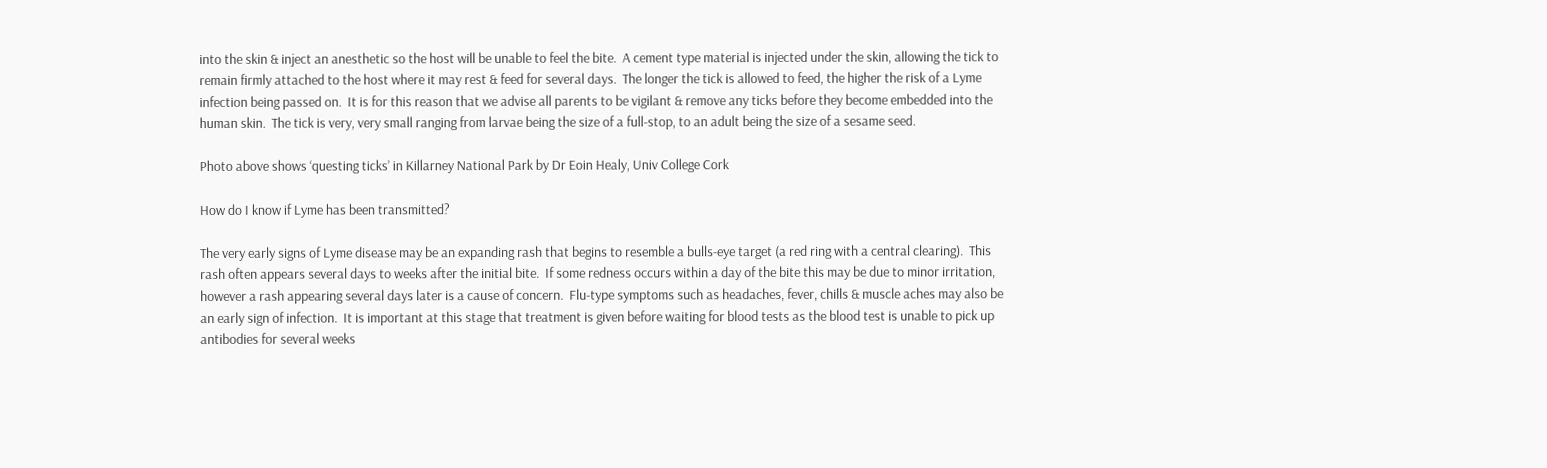into the skin & inject an anesthetic so the host will be unable to feel the bite.  A cement type material is injected under the skin, allowing the tick to remain firmly attached to the host where it may rest & feed for several days.  The longer the tick is allowed to feed, the higher the risk of a Lyme infection being passed on.  It is for this reason that we advise all parents to be vigilant & remove any ticks before they become embedded into the human skin.  The tick is very, very small ranging from larvae being the size of a full-stop, to an adult being the size of a sesame seed.

Photo above shows ‘questing ticks’ in Killarney National Park by Dr Eoin Healy, Univ College Cork

How do I know if Lyme has been transmitted?

The very early signs of Lyme disease may be an expanding rash that begins to resemble a bulls-eye target (a red ring with a central clearing).  This rash often appears several days to weeks after the initial bite.  If some redness occurs within a day of the bite this may be due to minor irritation, however a rash appearing several days later is a cause of concern.  Flu-type symptoms such as headaches, fever, chills & muscle aches may also be an early sign of infection.  It is important at this stage that treatment is given before waiting for blood tests as the blood test is unable to pick up antibodies for several weeks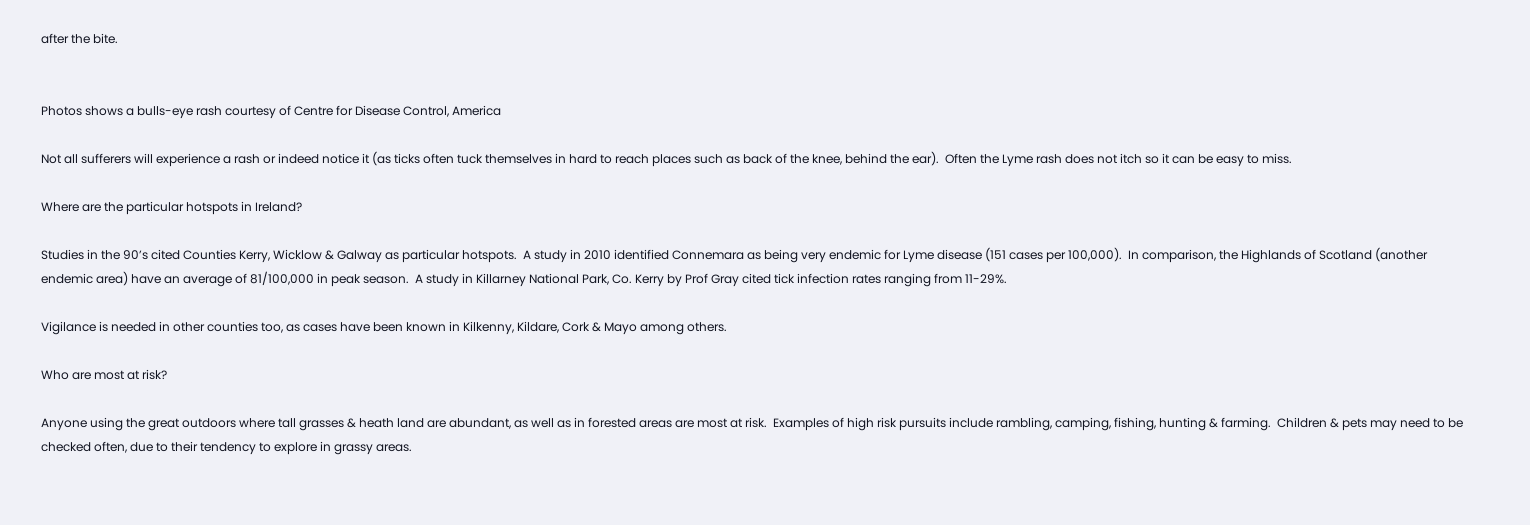after the bite.


Photos shows a bulls-eye rash courtesy of Centre for Disease Control, America

Not all sufferers will experience a rash or indeed notice it (as ticks often tuck themselves in hard to reach places such as back of the knee, behind the ear).  Often the Lyme rash does not itch so it can be easy to miss.

Where are the particular hotspots in Ireland?

Studies in the 90’s cited Counties Kerry, Wicklow & Galway as particular hotspots.  A study in 2010 identified Connemara as being very endemic for Lyme disease (151 cases per 100,000).  In comparison, the Highlands of Scotland (another endemic area) have an average of 81/100,000 in peak season.  A study in Killarney National Park, Co. Kerry by Prof Gray cited tick infection rates ranging from 11-29%.

Vigilance is needed in other counties too, as cases have been known in Kilkenny, Kildare, Cork & Mayo among others.

Who are most at risk?

Anyone using the great outdoors where tall grasses & heath land are abundant, as well as in forested areas are most at risk.  Examples of high risk pursuits include rambling, camping, fishing, hunting & farming.  Children & pets may need to be checked often, due to their tendency to explore in grassy areas.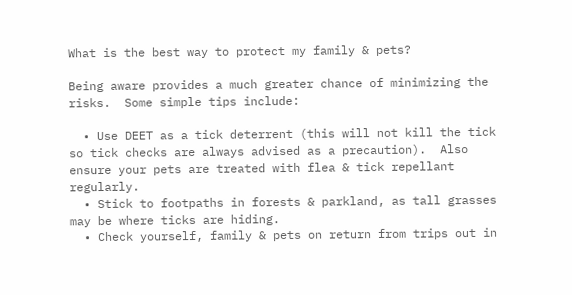What is the best way to protect my family & pets?

Being aware provides a much greater chance of minimizing the risks.  Some simple tips include:

  • Use DEET as a tick deterrent (this will not kill the tick so tick checks are always advised as a precaution).  Also ensure your pets are treated with flea & tick repellant regularly.
  • Stick to footpaths in forests & parkland, as tall grasses may be where ticks are hiding.
  • Check yourself, family & pets on return from trips out in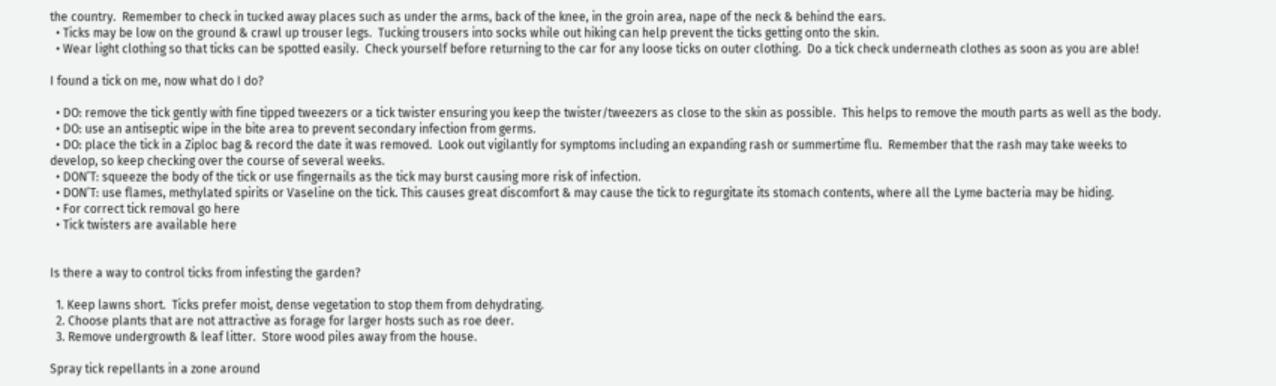the country.  Remember to check in tucked away places such as under the arms, back of the knee, in the groin area, nape of the neck & behind the ears.
  • Ticks may be low on the ground & crawl up trouser legs.  Tucking trousers into socks while out hiking can help prevent the ticks getting onto the skin.
  • Wear light clothing so that ticks can be spotted easily.  Check yourself before returning to the car for any loose ticks on outer clothing.  Do a tick check underneath clothes as soon as you are able!

I found a tick on me, now what do I do?

  • DO: remove the tick gently with fine tipped tweezers or a tick twister ensuring you keep the twister/tweezers as close to the skin as possible.  This helps to remove the mouth parts as well as the body.
  • DO: use an antiseptic wipe in the bite area to prevent secondary infection from germs.
  • DO: place the tick in a Ziploc bag & record the date it was removed.  Look out vigilantly for symptoms including an expanding rash or summertime flu.  Remember that the rash may take weeks to develop, so keep checking over the course of several weeks.
  • DON’T: squeeze the body of the tick or use fingernails as the tick may burst causing more risk of infection.
  • DON’T: use flames, methylated spirits or Vaseline on the tick. This causes great discomfort & may cause the tick to regurgitate its stomach contents, where all the Lyme bacteria may be hiding.
  • For correct tick removal go here
  • Tick twisters are available here


Is there a way to control ticks from infesting the garden?

  1. Keep lawns short.  Ticks prefer moist, dense vegetation to stop them from dehydrating.
  2. Choose plants that are not attractive as forage for larger hosts such as roe deer.
  3. Remove undergrowth & leaf litter.  Store wood piles away from the house.

Spray tick repellants in a zone around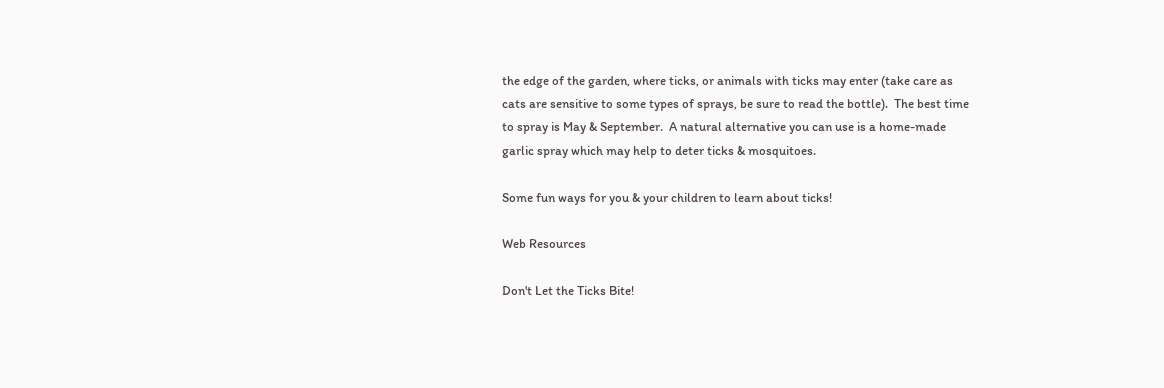the edge of the garden, where ticks, or animals with ticks may enter (take care as cats are sensitive to some types of sprays, be sure to read the bottle).  The best time to spray is May & September.  A natural alternative you can use is a home-made garlic spray which may help to deter ticks & mosquitoes.

Some fun ways for you & your children to learn about ticks!

Web Resources

Don't Let the Ticks Bite!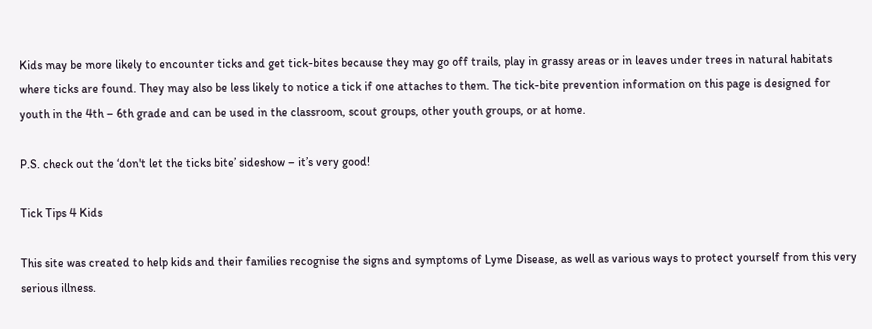Kids may be more likely to encounter ticks and get tick-bites because they may go off trails, play in grassy areas or in leaves under trees in natural habitats where ticks are found. They may also be less likely to notice a tick if one attaches to them. The tick-bite prevention information on this page is designed for youth in the 4th – 6th grade and can be used in the classroom, scout groups, other youth groups, or at home.

P.S. check out the ‘don't let the ticks bite’ sideshow – it’s very good!

Tick Tips 4 Kids

This site was created to help kids and their families recognise the signs and symptoms of Lyme Disease, as well as various ways to protect yourself from this very serious illness.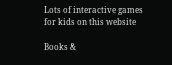Lots of interactive games for kids on this website

Books &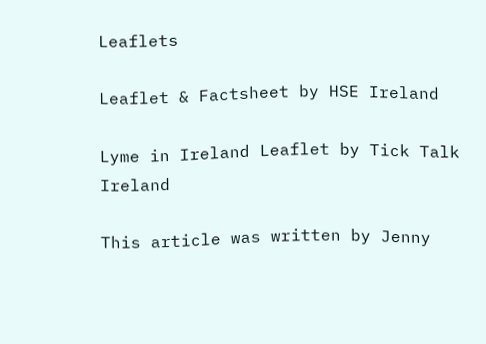Leaflets

Leaflet & Factsheet by HSE Ireland

Lyme in Ireland Leaflet by Tick Talk Ireland

This article was written by Jenny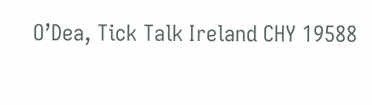O’Dea, Tick Talk Ireland CHY 19588